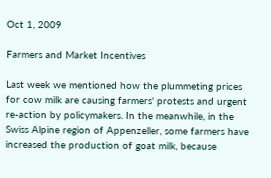Oct 1, 2009

Farmers and Market Incentives

Last week we mentioned how the plummeting prices for cow milk are causing farmers' protests and urgent re-action by policymakers. In the meanwhile, in the Swiss Alpine region of Appenzeller, some farmers have increased the production of goat milk, because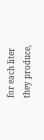for each liter they produce,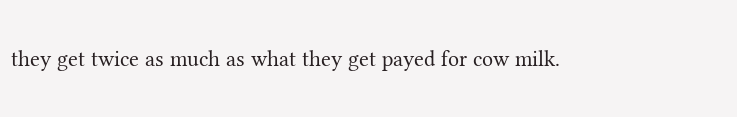they get twice as much as what they get payed for cow milk.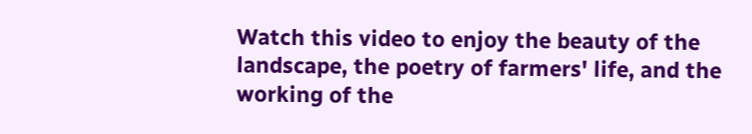Watch this video to enjoy the beauty of the landscape, the poetry of farmers' life, and the working of the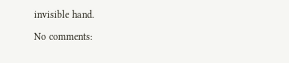invisible hand.

No comments: